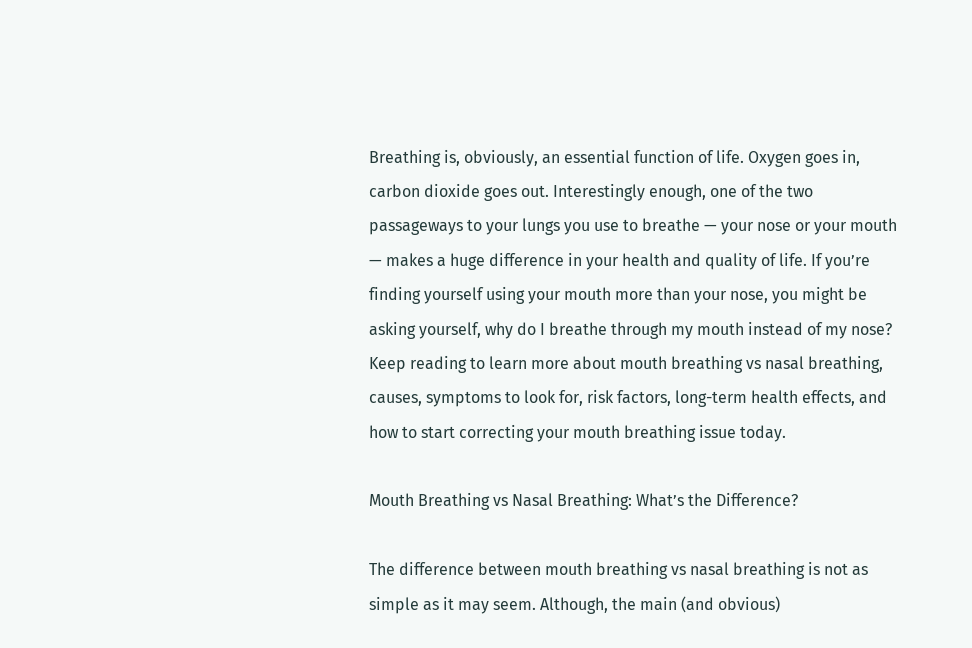Breathing is, obviously, an essential function of life. Oxygen goes in, carbon dioxide goes out. Interestingly enough, one of the two passageways to your lungs you use to breathe — your nose or your mouth — makes a huge difference in your health and quality of life. If you’re finding yourself using your mouth more than your nose, you might be asking yourself, why do I breathe through my mouth instead of my nose? Keep reading to learn more about mouth breathing vs nasal breathing, causes, symptoms to look for, risk factors, long-term health effects, and how to start correcting your mouth breathing issue today.

Mouth Breathing vs Nasal Breathing: What’s the Difference?

The difference between mouth breathing vs nasal breathing is not as simple as it may seem. Although, the main (and obvious)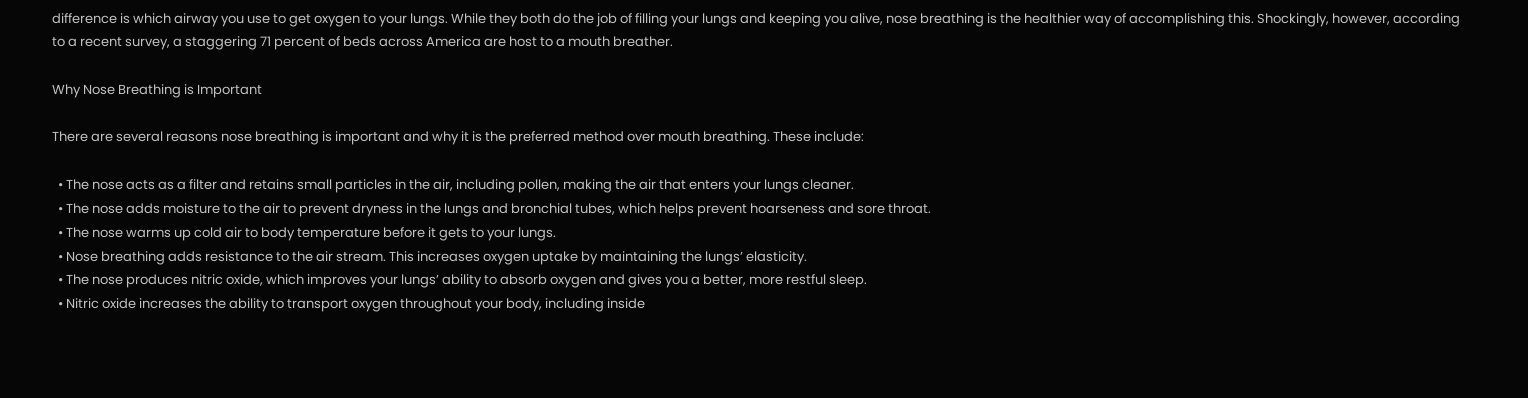difference is which airway you use to get oxygen to your lungs. While they both do the job of filling your lungs and keeping you alive, nose breathing is the healthier way of accomplishing this. Shockingly, however, according to a recent survey, a staggering 71 percent of beds across America are host to a mouth breather.

Why Nose Breathing is Important

There are several reasons nose breathing is important and why it is the preferred method over mouth breathing. These include:

  • The nose acts as a filter and retains small particles in the air, including pollen, making the air that enters your lungs cleaner.
  • The nose adds moisture to the air to prevent dryness in the lungs and bronchial tubes, which helps prevent hoarseness and sore throat.
  • The nose warms up cold air to body temperature before it gets to your lungs.
  • Nose breathing adds resistance to the air stream. This increases oxygen uptake by maintaining the lungs’ elasticity.
  • The nose produces nitric oxide, which improves your lungs’ ability to absorb oxygen and gives you a better, more restful sleep.
  • Nitric oxide increases the ability to transport oxygen throughout your body, including inside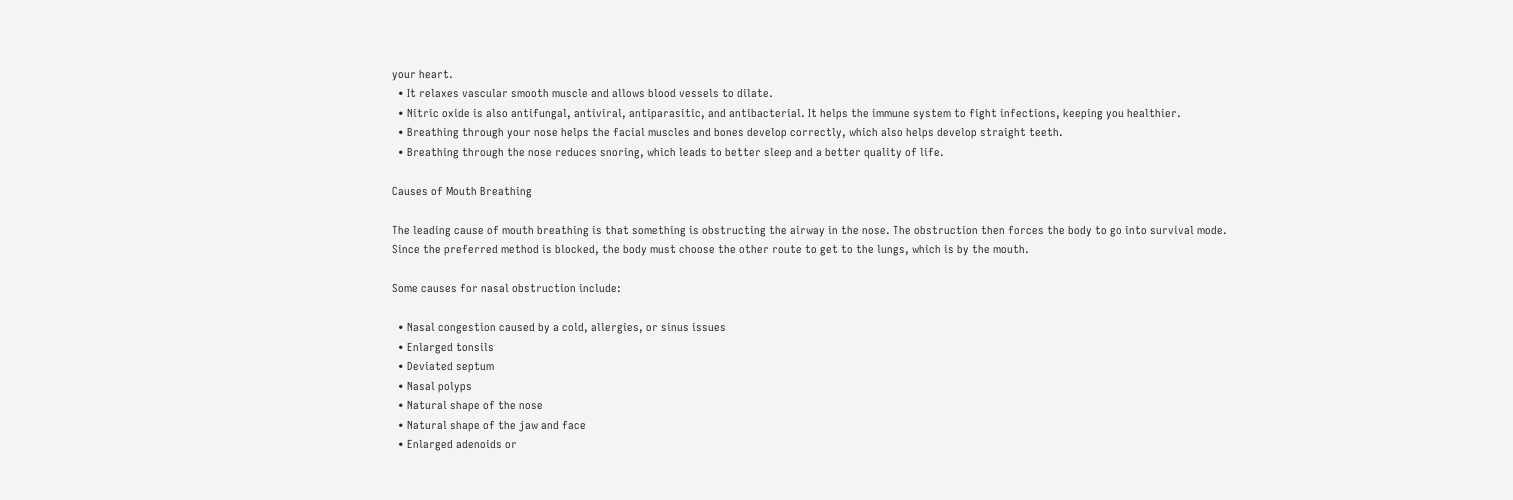your heart.
  • It relaxes vascular smooth muscle and allows blood vessels to dilate.
  • Nitric oxide is also antifungal, antiviral, antiparasitic, and antibacterial. It helps the immune system to fight infections, keeping you healthier.
  • Breathing through your nose helps the facial muscles and bones develop correctly, which also helps develop straight teeth.
  • Breathing through the nose reduces snoring, which leads to better sleep and a better quality of life.

Causes of Mouth Breathing

The leading cause of mouth breathing is that something is obstructing the airway in the nose. The obstruction then forces the body to go into survival mode. Since the preferred method is blocked, the body must choose the other route to get to the lungs, which is by the mouth.

Some causes for nasal obstruction include:

  • Nasal congestion caused by a cold, allergies, or sinus issues
  • Enlarged tonsils
  • Deviated septum
  • Nasal polyps
  • Natural shape of the nose
  • Natural shape of the jaw and face
  • Enlarged adenoids or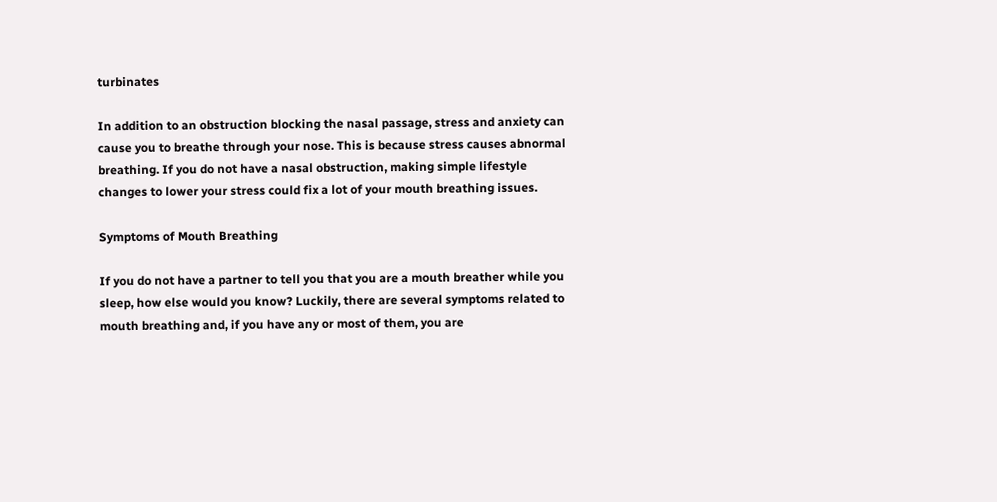turbinates

In addition to an obstruction blocking the nasal passage, stress and anxiety can cause you to breathe through your nose. This is because stress causes abnormal breathing. If you do not have a nasal obstruction, making simple lifestyle changes to lower your stress could fix a lot of your mouth breathing issues.

Symptoms of Mouth Breathing

If you do not have a partner to tell you that you are a mouth breather while you sleep, how else would you know? Luckily, there are several symptoms related to mouth breathing and, if you have any or most of them, you are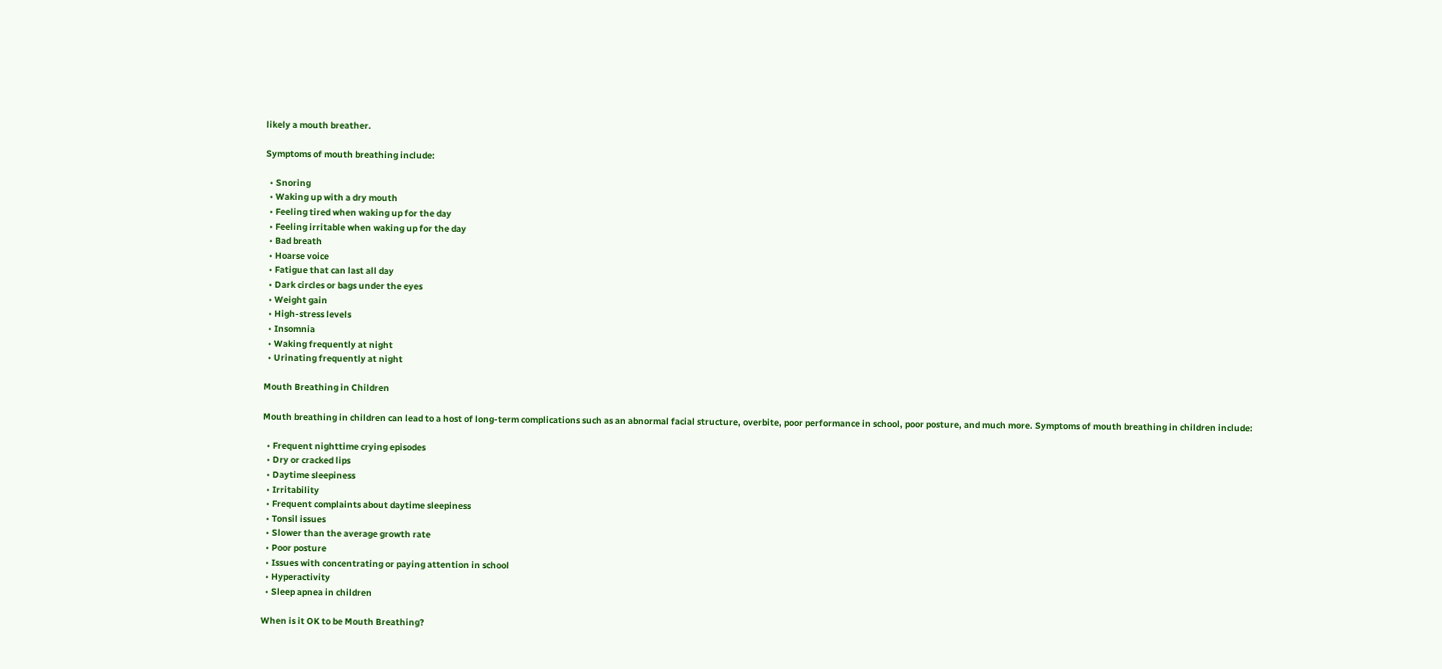likely a mouth breather.

Symptoms of mouth breathing include:

  • Snoring
  • Waking up with a dry mouth
  • Feeling tired when waking up for the day
  • Feeling irritable when waking up for the day
  • Bad breath
  • Hoarse voice
  • Fatigue that can last all day
  • Dark circles or bags under the eyes
  • Weight gain
  • High-stress levels
  • Insomnia
  • Waking frequently at night
  • Urinating frequently at night

Mouth Breathing in Children

Mouth breathing in children can lead to a host of long-term complications such as an abnormal facial structure, overbite, poor performance in school, poor posture, and much more. Symptoms of mouth breathing in children include:

  • Frequent nighttime crying episodes
  • Dry or cracked lips
  • Daytime sleepiness
  • Irritability
  • Frequent complaints about daytime sleepiness
  • Tonsil issues
  • Slower than the average growth rate
  • Poor posture
  • Issues with concentrating or paying attention in school
  • Hyperactivity
  • Sleep apnea in children

When is it OK to be Mouth Breathing?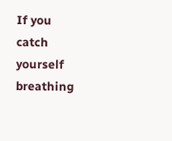If you catch yourself breathing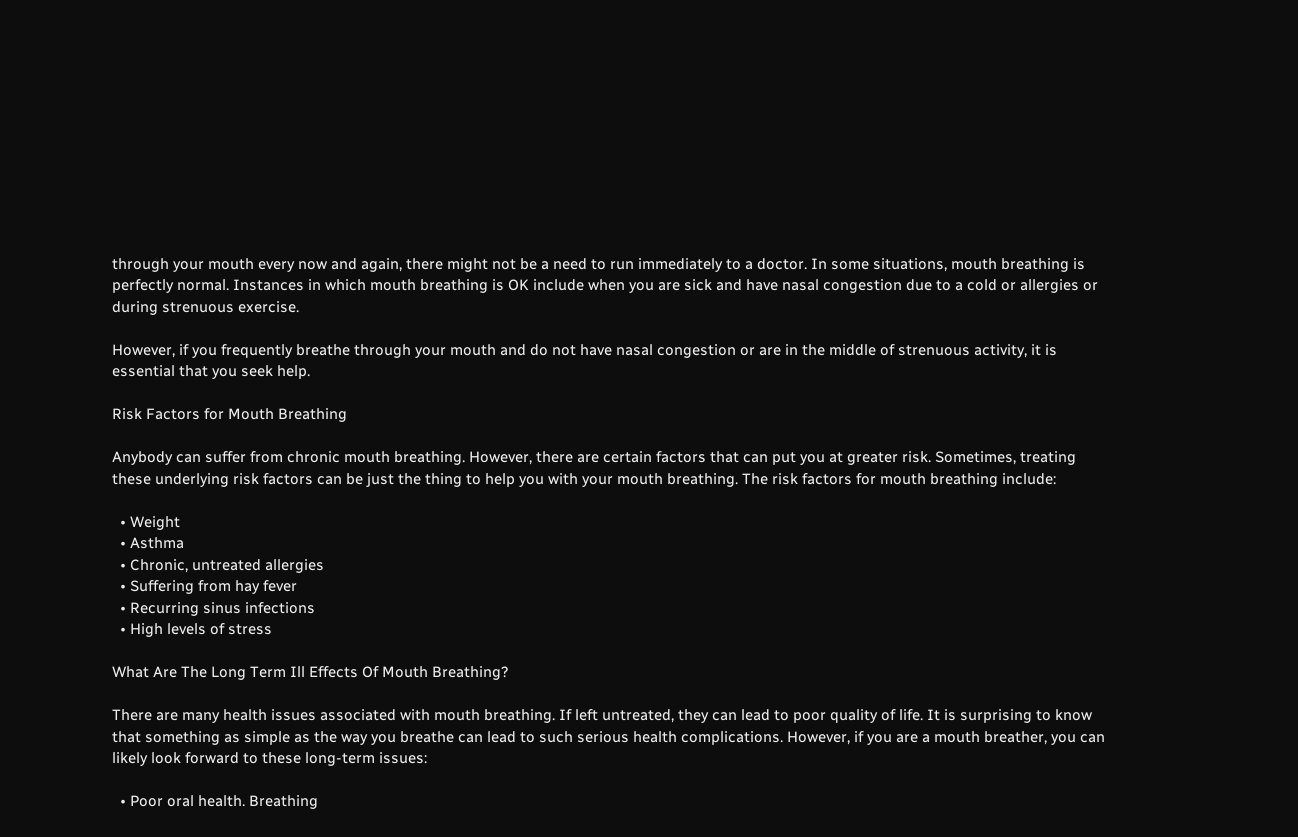through your mouth every now and again, there might not be a need to run immediately to a doctor. In some situations, mouth breathing is perfectly normal. Instances in which mouth breathing is OK include when you are sick and have nasal congestion due to a cold or allergies or during strenuous exercise.

However, if you frequently breathe through your mouth and do not have nasal congestion or are in the middle of strenuous activity, it is essential that you seek help.

Risk Factors for Mouth Breathing

Anybody can suffer from chronic mouth breathing. However, there are certain factors that can put you at greater risk. Sometimes, treating these underlying risk factors can be just the thing to help you with your mouth breathing. The risk factors for mouth breathing include:

  • Weight
  • Asthma
  • Chronic, untreated allergies
  • Suffering from hay fever
  • Recurring sinus infections
  • High levels of stress

What Are The Long Term Ill Effects Of Mouth Breathing?

There are many health issues associated with mouth breathing. If left untreated, they can lead to poor quality of life. It is surprising to know that something as simple as the way you breathe can lead to such serious health complications. However, if you are a mouth breather, you can likely look forward to these long-term issues:

  • Poor oral health. Breathing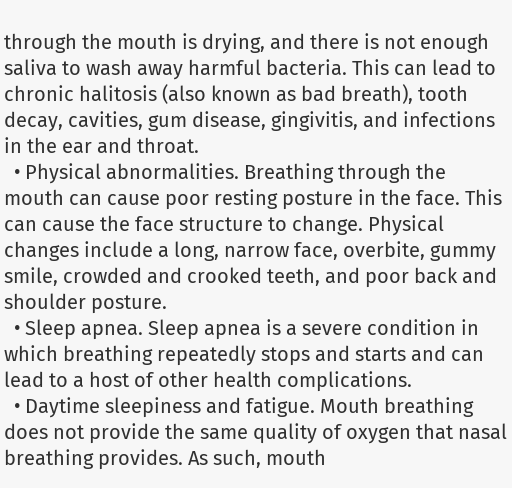through the mouth is drying, and there is not enough saliva to wash away harmful bacteria. This can lead to chronic halitosis (also known as bad breath), tooth decay, cavities, gum disease, gingivitis, and infections in the ear and throat.
  • Physical abnormalities. Breathing through the mouth can cause poor resting posture in the face. This can cause the face structure to change. Physical changes include a long, narrow face, overbite, gummy smile, crowded and crooked teeth, and poor back and shoulder posture.
  • Sleep apnea. Sleep apnea is a severe condition in which breathing repeatedly stops and starts and can lead to a host of other health complications.
  • Daytime sleepiness and fatigue. Mouth breathing does not provide the same quality of oxygen that nasal breathing provides. As such, mouth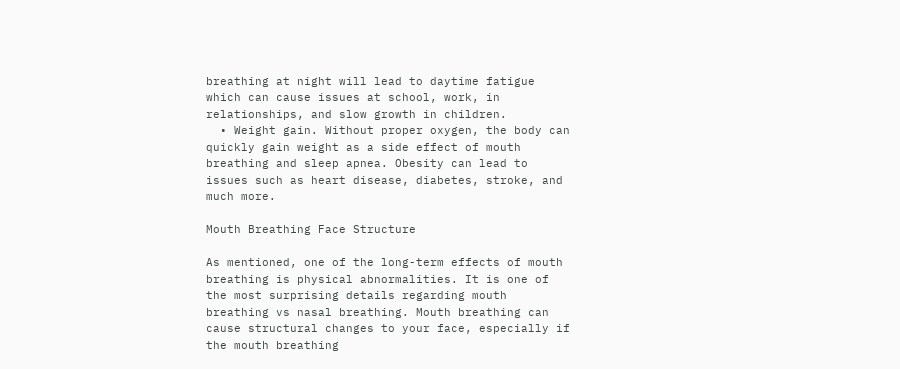breathing at night will lead to daytime fatigue which can cause issues at school, work, in relationships, and slow growth in children.
  • Weight gain. Without proper oxygen, the body can quickly gain weight as a side effect of mouth breathing and sleep apnea. Obesity can lead to issues such as heart disease, diabetes, stroke, and much more.

Mouth Breathing Face Structure

As mentioned, one of the long-term effects of mouth breathing is physical abnormalities. It is one of the most surprising details regarding mouth breathing vs nasal breathing. Mouth breathing can cause structural changes to your face, especially if the mouth breathing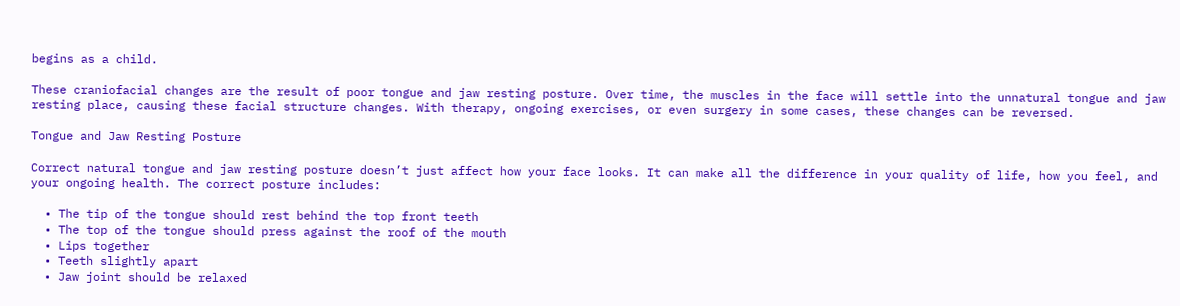begins as a child.

These craniofacial changes are the result of poor tongue and jaw resting posture. Over time, the muscles in the face will settle into the unnatural tongue and jaw resting place, causing these facial structure changes. With therapy, ongoing exercises, or even surgery in some cases, these changes can be reversed.

Tongue and Jaw Resting Posture

Correct natural tongue and jaw resting posture doesn’t just affect how your face looks. It can make all the difference in your quality of life, how you feel, and your ongoing health. The correct posture includes:

  • The tip of the tongue should rest behind the top front teeth
  • The top of the tongue should press against the roof of the mouth
  • Lips together
  • Teeth slightly apart
  • Jaw joint should be relaxed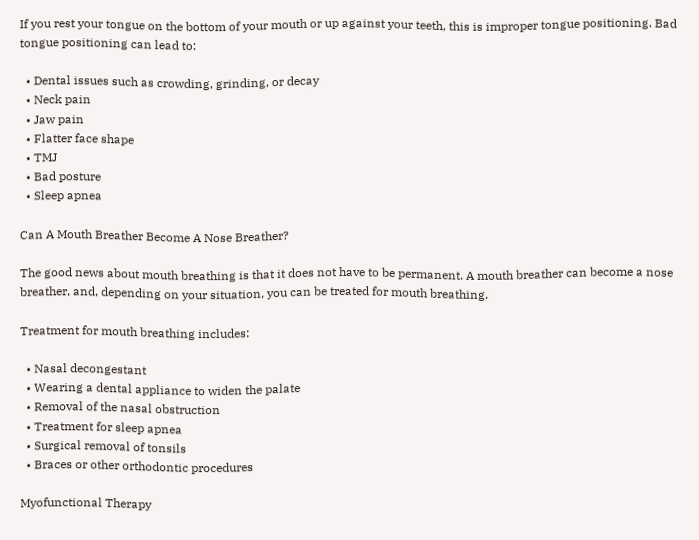If you rest your tongue on the bottom of your mouth or up against your teeth, this is improper tongue positioning. Bad tongue positioning can lead to:

  • Dental issues such as crowding, grinding, or decay
  • Neck pain
  • Jaw pain
  • Flatter face shape
  • TMJ
  • Bad posture
  • Sleep apnea

Can A Mouth Breather Become A Nose Breather?

The good news about mouth breathing is that it does not have to be permanent. A mouth breather can become a nose breather, and, depending on your situation, you can be treated for mouth breathing.

Treatment for mouth breathing includes:

  • Nasal decongestant
  • Wearing a dental appliance to widen the palate
  • Removal of the nasal obstruction
  • Treatment for sleep apnea
  • Surgical removal of tonsils
  • Braces or other orthodontic procedures

Myofunctional Therapy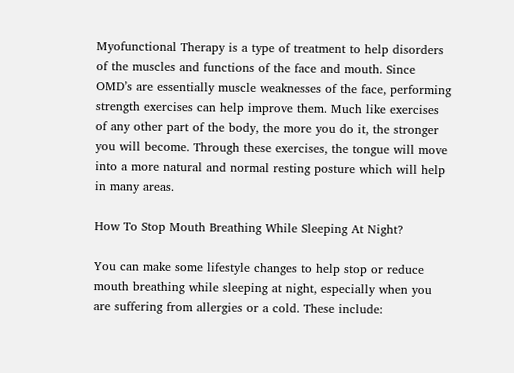Myofunctional Therapy is a type of treatment to help disorders of the muscles and functions of the face and mouth. Since OMD’s are essentially muscle weaknesses of the face, performing strength exercises can help improve them. Much like exercises of any other part of the body, the more you do it, the stronger you will become. Through these exercises, the tongue will move into a more natural and normal resting posture which will help in many areas.

How To Stop Mouth Breathing While Sleeping At Night?

You can make some lifestyle changes to help stop or reduce mouth breathing while sleeping at night, especially when you are suffering from allergies or a cold. These include: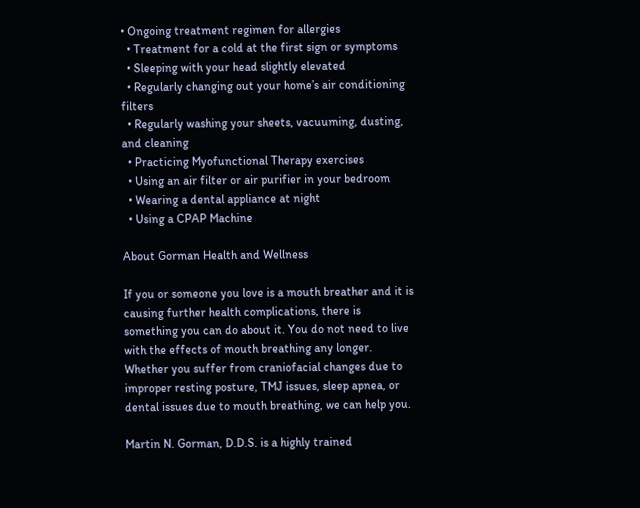• Ongoing treatment regimen for allergies
  • Treatment for a cold at the first sign or symptoms
  • Sleeping with your head slightly elevated
  • Regularly changing out your home’s air conditioning filters
  • Regularly washing your sheets, vacuuming, dusting, and cleaning
  • Practicing Myofunctional Therapy exercises
  • Using an air filter or air purifier in your bedroom
  • Wearing a dental appliance at night
  • Using a CPAP Machine

About Gorman Health and Wellness

If you or someone you love is a mouth breather and it is causing further health complications, there is something you can do about it. You do not need to live with the effects of mouth breathing any longer. Whether you suffer from craniofacial changes due to improper resting posture, TMJ issues, sleep apnea, or dental issues due to mouth breathing, we can help you.

Martin N. Gorman, D.D.S. is a highly trained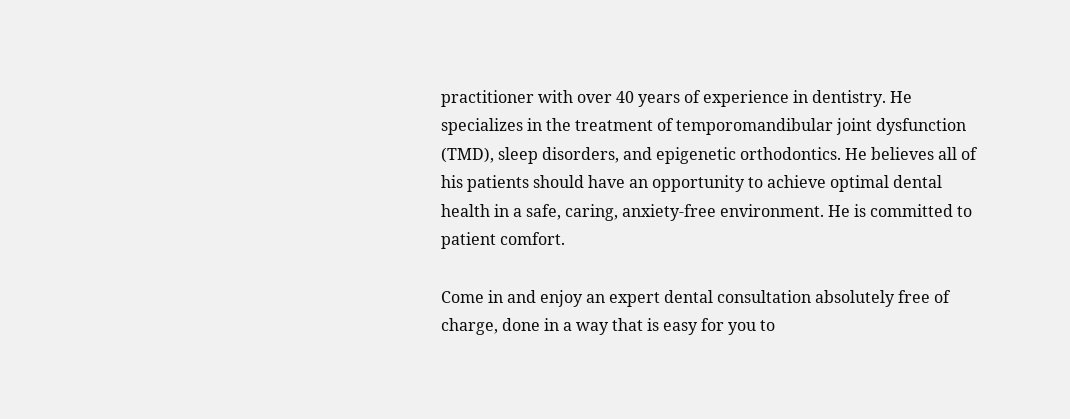practitioner with over 40 years of experience in dentistry. He specializes in the treatment of temporomandibular joint dysfunction (TMD), sleep disorders, and epigenetic orthodontics. He believes all of his patients should have an opportunity to achieve optimal dental health in a safe, caring, anxiety-free environment. He is committed to patient comfort.

Come in and enjoy an expert dental consultation absolutely free of charge, done in a way that is easy for you to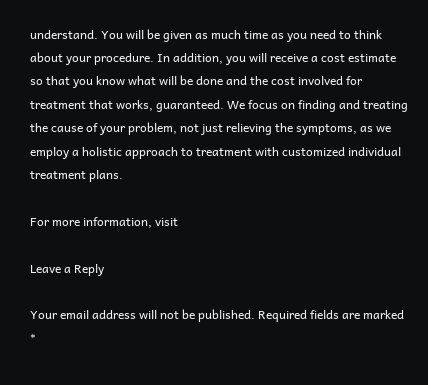understand. You will be given as much time as you need to think about your procedure. In addition, you will receive a cost estimate so that you know what will be done and the cost involved for treatment that works, guaranteed. We focus on finding and treating the cause of your problem, not just relieving the symptoms, as we employ a holistic approach to treatment with customized individual treatment plans.

For more information, visit

Leave a Reply

Your email address will not be published. Required fields are marked *